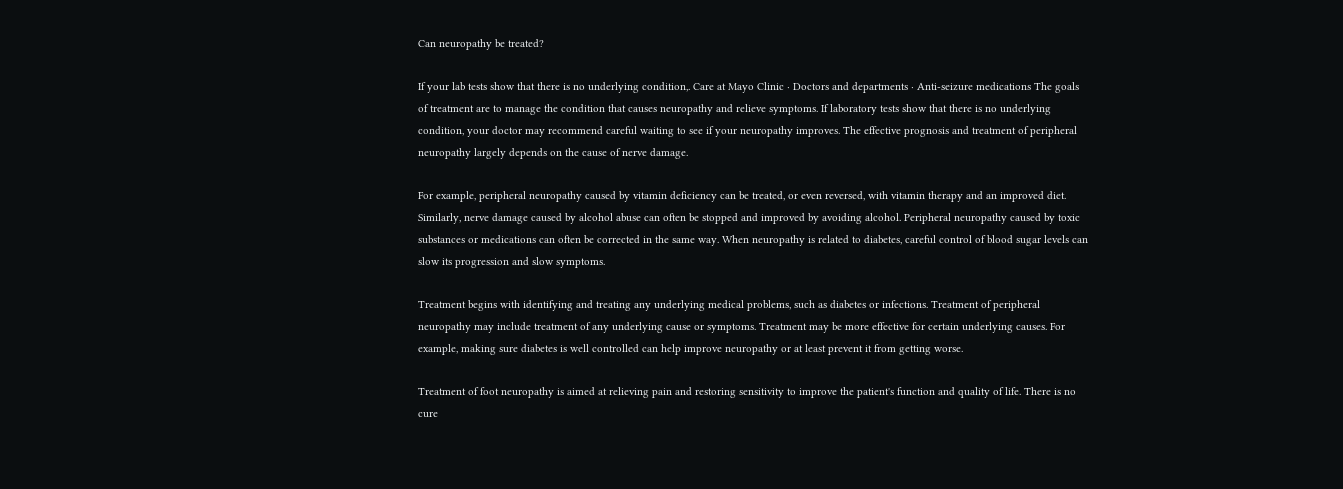Can neuropathy be treated?

If your lab tests show that there is no underlying condition,. Care at Mayo Clinic · Doctors and departments · Anti-seizure medications The goals of treatment are to manage the condition that causes neuropathy and relieve symptoms. If laboratory tests show that there is no underlying condition, your doctor may recommend careful waiting to see if your neuropathy improves. The effective prognosis and treatment of peripheral neuropathy largely depends on the cause of nerve damage.

For example, peripheral neuropathy caused by vitamin deficiency can be treated, or even reversed, with vitamin therapy and an improved diet. Similarly, nerve damage caused by alcohol abuse can often be stopped and improved by avoiding alcohol. Peripheral neuropathy caused by toxic substances or medications can often be corrected in the same way. When neuropathy is related to diabetes, careful control of blood sugar levels can slow its progression and slow symptoms.

Treatment begins with identifying and treating any underlying medical problems, such as diabetes or infections. Treatment of peripheral neuropathy may include treatment of any underlying cause or symptoms. Treatment may be more effective for certain underlying causes. For example, making sure diabetes is well controlled can help improve neuropathy or at least prevent it from getting worse.

Treatment of foot neuropathy is aimed at relieving pain and restoring sensitivity to improve the patient's function and quality of life. There is no cure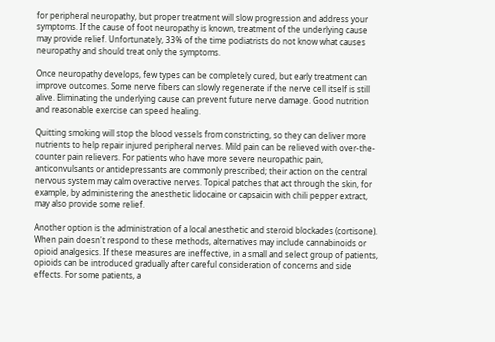for peripheral neuropathy, but proper treatment will slow progression and address your symptoms. If the cause of foot neuropathy is known, treatment of the underlying cause may provide relief. Unfortunately, 33% of the time podiatrists do not know what causes neuropathy and should treat only the symptoms.

Once neuropathy develops, few types can be completely cured, but early treatment can improve outcomes. Some nerve fibers can slowly regenerate if the nerve cell itself is still alive. Eliminating the underlying cause can prevent future nerve damage. Good nutrition and reasonable exercise can speed healing.

Quitting smoking will stop the blood vessels from constricting, so they can deliver more nutrients to help repair injured peripheral nerves. Mild pain can be relieved with over-the-counter pain relievers. For patients who have more severe neuropathic pain, anticonvulsants or antidepressants are commonly prescribed; their action on the central nervous system may calm overactive nerves. Topical patches that act through the skin, for example, by administering the anesthetic lidocaine or capsaicin with chili pepper extract, may also provide some relief.

Another option is the administration of a local anesthetic and steroid blockades (cortisone). When pain doesn't respond to these methods, alternatives may include cannabinoids or opioid analgesics. If these measures are ineffective, in a small and select group of patients, opioids can be introduced gradually after careful consideration of concerns and side effects. For some patients, a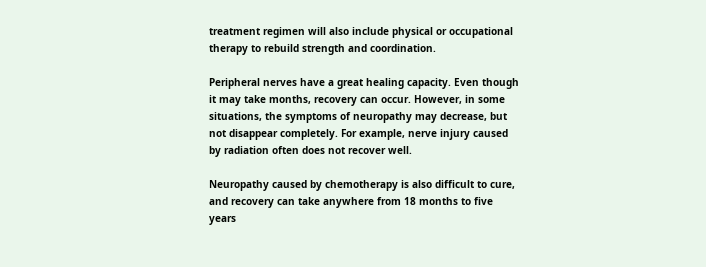treatment regimen will also include physical or occupational therapy to rebuild strength and coordination.

Peripheral nerves have a great healing capacity. Even though it may take months, recovery can occur. However, in some situations, the symptoms of neuropathy may decrease, but not disappear completely. For example, nerve injury caused by radiation often does not recover well.

Neuropathy caused by chemotherapy is also difficult to cure, and recovery can take anywhere from 18 months to five years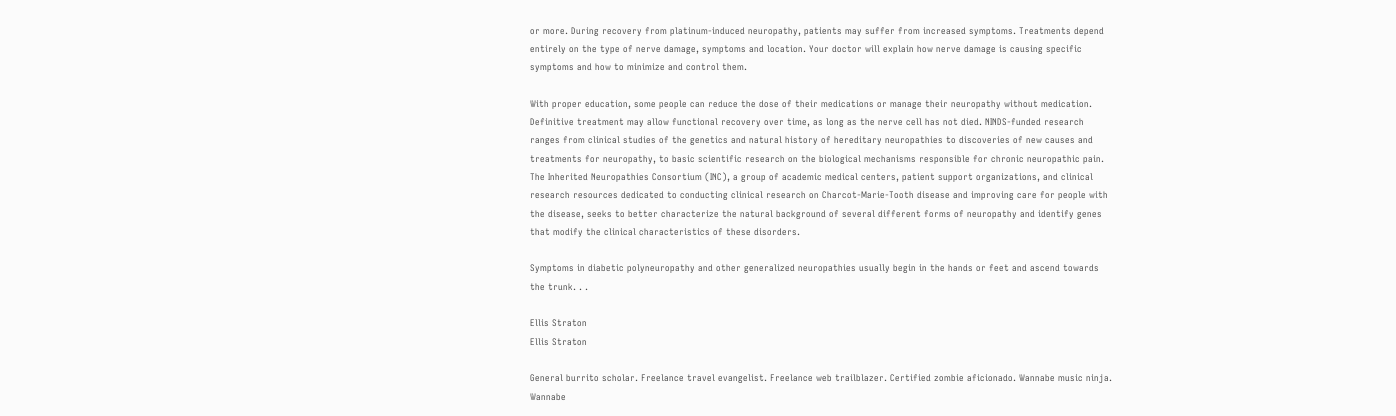or more. During recovery from platinum-induced neuropathy, patients may suffer from increased symptoms. Treatments depend entirely on the type of nerve damage, symptoms and location. Your doctor will explain how nerve damage is causing specific symptoms and how to minimize and control them.

With proper education, some people can reduce the dose of their medications or manage their neuropathy without medication. Definitive treatment may allow functional recovery over time, as long as the nerve cell has not died. NINDS-funded research ranges from clinical studies of the genetics and natural history of hereditary neuropathies to discoveries of new causes and treatments for neuropathy, to basic scientific research on the biological mechanisms responsible for chronic neuropathic pain. The Inherited Neuropathies Consortium (INC), a group of academic medical centers, patient support organizations, and clinical research resources dedicated to conducting clinical research on Charcot-Marie-Tooth disease and improving care for people with the disease, seeks to better characterize the natural background of several different forms of neuropathy and identify genes that modify the clinical characteristics of these disorders.

Symptoms in diabetic polyneuropathy and other generalized neuropathies usually begin in the hands or feet and ascend towards the trunk. . .

Ellis Straton
Ellis Straton

General burrito scholar. Freelance travel evangelist. Freelance web trailblazer. Certified zombie aficionado. Wannabe music ninja. Wannabe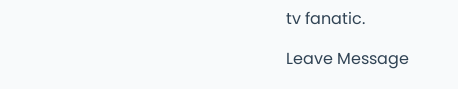tv fanatic.

Leave Message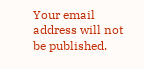Your email address will not be published.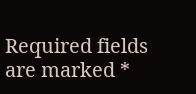Required fields are marked *